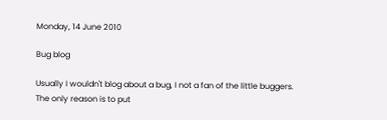Monday, 14 June 2010

Bug blog

Usually I wouldn't blog about a bug, I not a fan of the little buggers.
The only reason is to put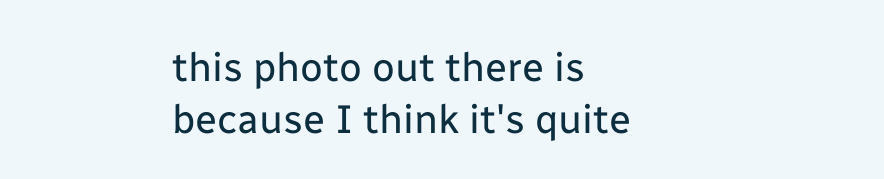this photo out there is because I think it's quite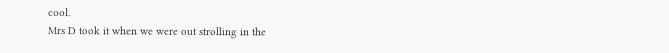cool.
Mrs D took it when we were out strolling in the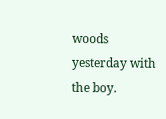woods yesterday with the boy.